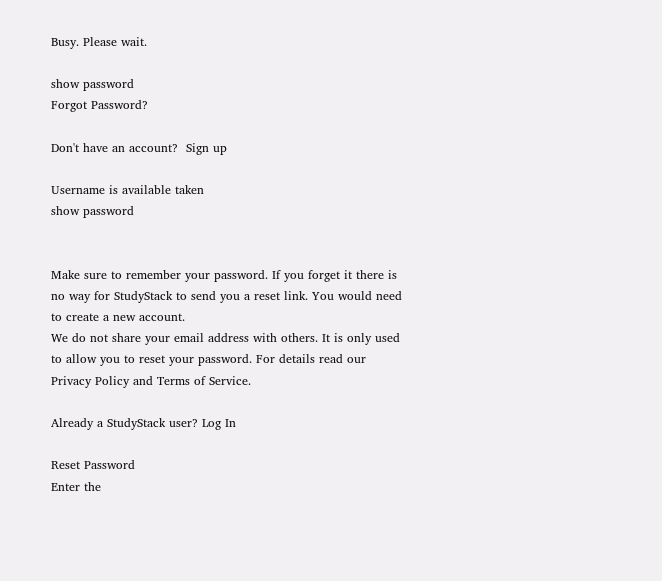Busy. Please wait.

show password
Forgot Password?

Don't have an account?  Sign up

Username is available taken
show password


Make sure to remember your password. If you forget it there is no way for StudyStack to send you a reset link. You would need to create a new account.
We do not share your email address with others. It is only used to allow you to reset your password. For details read our Privacy Policy and Terms of Service.

Already a StudyStack user? Log In

Reset Password
Enter the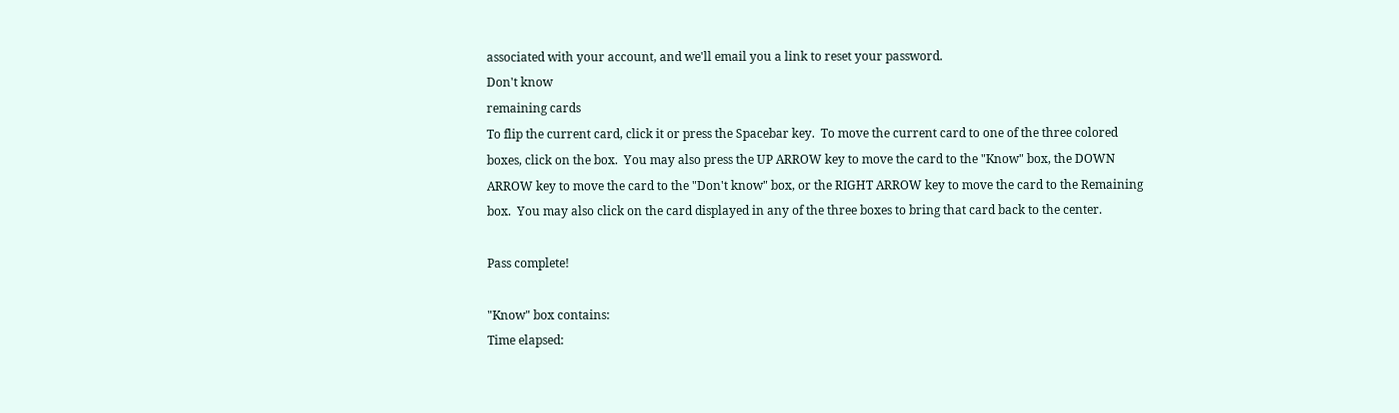associated with your account, and we'll email you a link to reset your password.
Don't know
remaining cards
To flip the current card, click it or press the Spacebar key.  To move the current card to one of the three colored boxes, click on the box.  You may also press the UP ARROW key to move the card to the "Know" box, the DOWN ARROW key to move the card to the "Don't know" box, or the RIGHT ARROW key to move the card to the Remaining box.  You may also click on the card displayed in any of the three boxes to bring that card back to the center.

Pass complete!

"Know" box contains:
Time elapsed: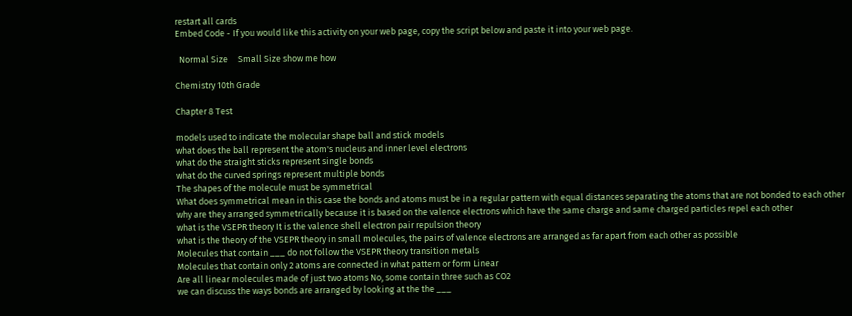restart all cards
Embed Code - If you would like this activity on your web page, copy the script below and paste it into your web page.

  Normal Size     Small Size show me how

Chemistry 10th Grade

Chapter 8 Test

models used to indicate the molecular shape ball and stick models
what does the ball represent the atom's nucleus and inner level electrons
what do the straight sticks represent single bonds
what do the curved springs represent multiple bonds
The shapes of the molecule must be symmetrical
What does symmetrical mean in this case the bonds and atoms must be in a regular pattern with equal distances separating the atoms that are not bonded to each other
why are they arranged symmetrically because it is based on the valence electrons which have the same charge and same charged particles repel each other
what is the VSEPR theory It is the valence shell electron pair repulsion theory
what is the theory of the VSEPR theory in small molecules, the pairs of valence electrons are arranged as far apart from each other as possible
Molecules that contain ___ do not follow the VSEPR theory transition metals
Molecules that contain only 2 atoms are connected in what pattern or form Linear
Are all linear molecules made of just two atoms No, some contain three such as CO2
we can discuss the ways bonds are arranged by looking at the the ___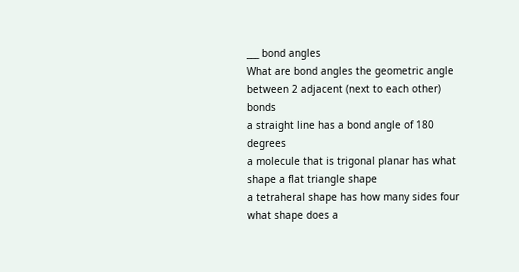___ bond angles
What are bond angles the geometric angle between 2 adjacent (next to each other) bonds
a straight line has a bond angle of 180 degrees
a molecule that is trigonal planar has what shape a flat triangle shape
a tetraheral shape has how many sides four
what shape does a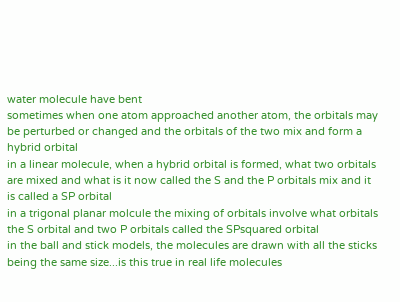water molecule have bent
sometimes when one atom approached another atom, the orbitals may be perturbed or changed and the orbitals of the two mix and form a hybrid orbital
in a linear molecule, when a hybrid orbital is formed, what two orbitals are mixed and what is it now called the S and the P orbitals mix and it is called a SP orbital
in a trigonal planar molcule the mixing of orbitals involve what orbitals the S orbital and two P orbitals called the SPsquared orbital
in the ball and stick models, the molecules are drawn with all the sticks being the same size...is this true in real life molecules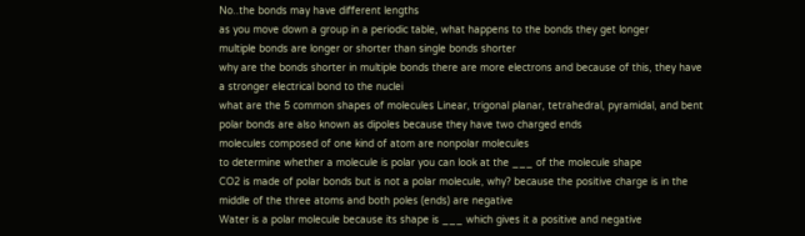No..the bonds may have different lengths
as you move down a group in a periodic table, what happens to the bonds they get longer
multiple bonds are longer or shorter than single bonds shorter
why are the bonds shorter in multiple bonds there are more electrons and because of this, they have a stronger electrical bond to the nuclei
what are the 5 common shapes of molecules Linear, trigonal planar, tetrahedral, pyramidal, and bent
polar bonds are also known as dipoles because they have two charged ends
molecules composed of one kind of atom are nonpolar molecules
to determine whether a molecule is polar you can look at the ___ of the molecule shape
CO2 is made of polar bonds but is not a polar molecule, why? because the positive charge is in the middle of the three atoms and both poles (ends) are negative
Water is a polar molecule because its shape is ___ which gives it a positive and negative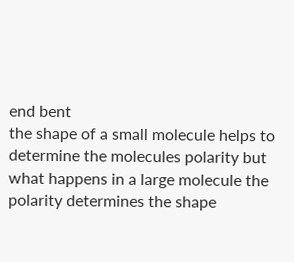end bent
the shape of a small molecule helps to determine the molecules polarity but what happens in a large molecule the polarity determines the shape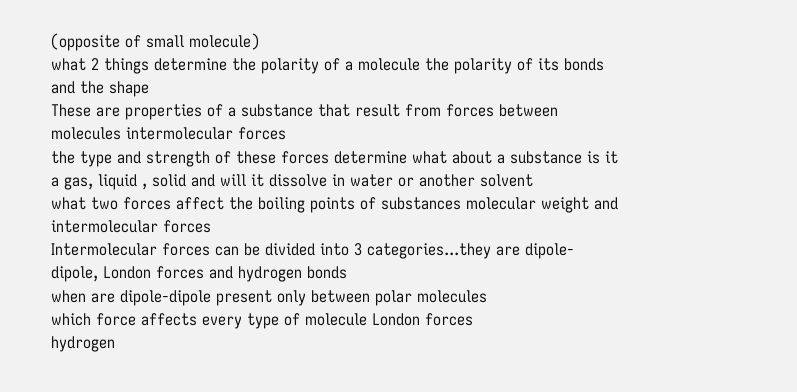(opposite of small molecule)
what 2 things determine the polarity of a molecule the polarity of its bonds and the shape
These are properties of a substance that result from forces between molecules intermolecular forces
the type and strength of these forces determine what about a substance is it a gas, liquid , solid and will it dissolve in water or another solvent
what two forces affect the boiling points of substances molecular weight and intermolecular forces
Intermolecular forces can be divided into 3 categories...they are dipole-dipole, London forces and hydrogen bonds
when are dipole-dipole present only between polar molecules
which force affects every type of molecule London forces
hydrogen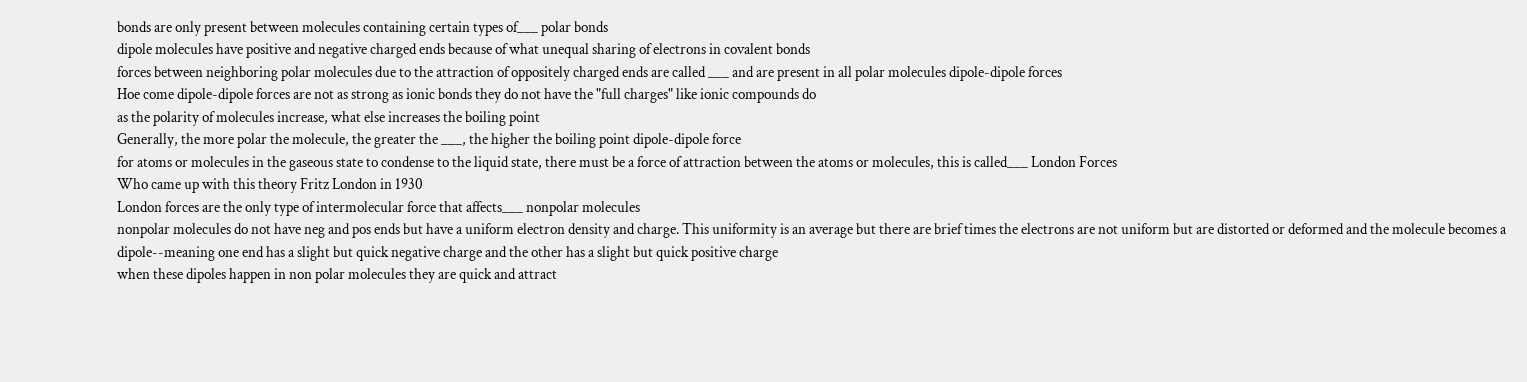bonds are only present between molecules containing certain types of___ polar bonds
dipole molecules have positive and negative charged ends because of what unequal sharing of electrons in covalent bonds
forces between neighboring polar molecules due to the attraction of oppositely charged ends are called ___ and are present in all polar molecules dipole-dipole forces
Hoe come dipole-dipole forces are not as strong as ionic bonds they do not have the "full charges" like ionic compounds do
as the polarity of molecules increase, what else increases the boiling point
Generally, the more polar the molecule, the greater the ___, the higher the boiling point dipole-dipole force
for atoms or molecules in the gaseous state to condense to the liquid state, there must be a force of attraction between the atoms or molecules, this is called___ London Forces
Who came up with this theory Fritz London in 1930
London forces are the only type of intermolecular force that affects___ nonpolar molecules
nonpolar molecules do not have neg and pos ends but have a uniform electron density and charge. This uniformity is an average but there are brief times the electrons are not uniform but are distorted or deformed and the molecule becomes a dipole--meaning one end has a slight but quick negative charge and the other has a slight but quick positive charge
when these dipoles happen in non polar molecules they are quick and attract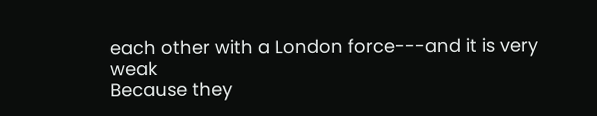each other with a London force---and it is very weak
Because they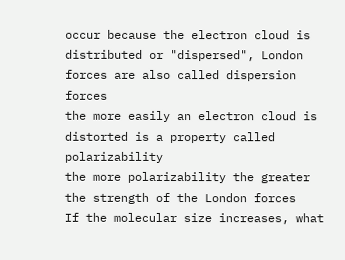occur because the electron cloud is distributed or "dispersed", London forces are also called dispersion forces
the more easily an electron cloud is distorted is a property called polarizability
the more polarizability the greater the strength of the London forces
If the molecular size increases, what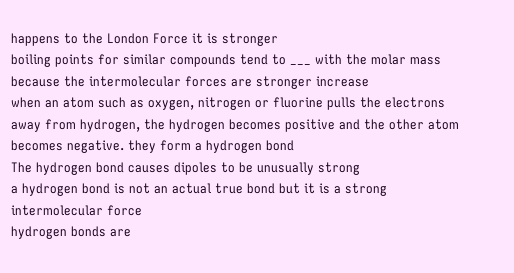happens to the London Force it is stronger
boiling points for similar compounds tend to ___ with the molar mass because the intermolecular forces are stronger increase
when an atom such as oxygen, nitrogen or fluorine pulls the electrons away from hydrogen, the hydrogen becomes positive and the other atom becomes negative. they form a hydrogen bond
The hydrogen bond causes dipoles to be unusually strong
a hydrogen bond is not an actual true bond but it is a strong intermolecular force
hydrogen bonds are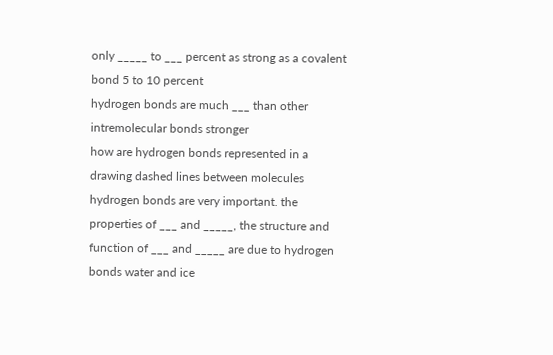only _____ to ___ percent as strong as a covalent bond 5 to 10 percent
hydrogen bonds are much ___ than other intremolecular bonds stronger
how are hydrogen bonds represented in a drawing dashed lines between molecules
hydrogen bonds are very important. the properties of ___ and _____, the structure and function of ___ and _____ are due to hydrogen bonds water and ice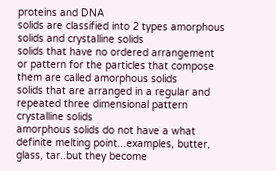proteins and DNA
solids are classified into 2 types amorphous solids and crystalline solids
solids that have no ordered arrangement or pattern for the particles that compose them are called amorphous solids
solids that are arranged in a regular and repeated three dimensional pattern crystalline solids
amorphous solids do not have a what definite melting point...examples, butter, glass, tar..but they become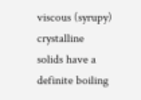viscous (syrupy)
crystalline solids have a definite boiling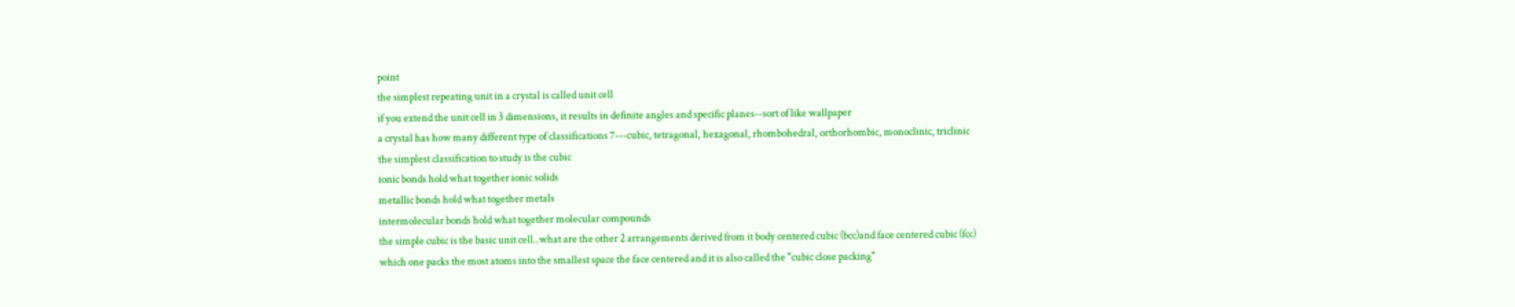point
the simplest repeating unit in a crystal is called unit cell
if you extend the unit cell in 3 dimensions, it results in definite angles and specific planes--sort of like wallpaper
a crystal has how many different type of classifications 7---cubic, tetragonal, hexagonal, rhombohedral, orthorhombic, monoclinic, triclinic
the simplest classification to study is the cubic
ionic bonds hold what together ionic solids
metallic bonds hold what together metals
intermolecular bonds hold what together molecular compounds
the simple cubic is the basic unit cell..what are the other 2 arrangements derived from it body centered cubic (bcc)and face centered cubic (fcc)
which one packs the most atoms into the smallest space the face centered and it is also called the "cubic close packing"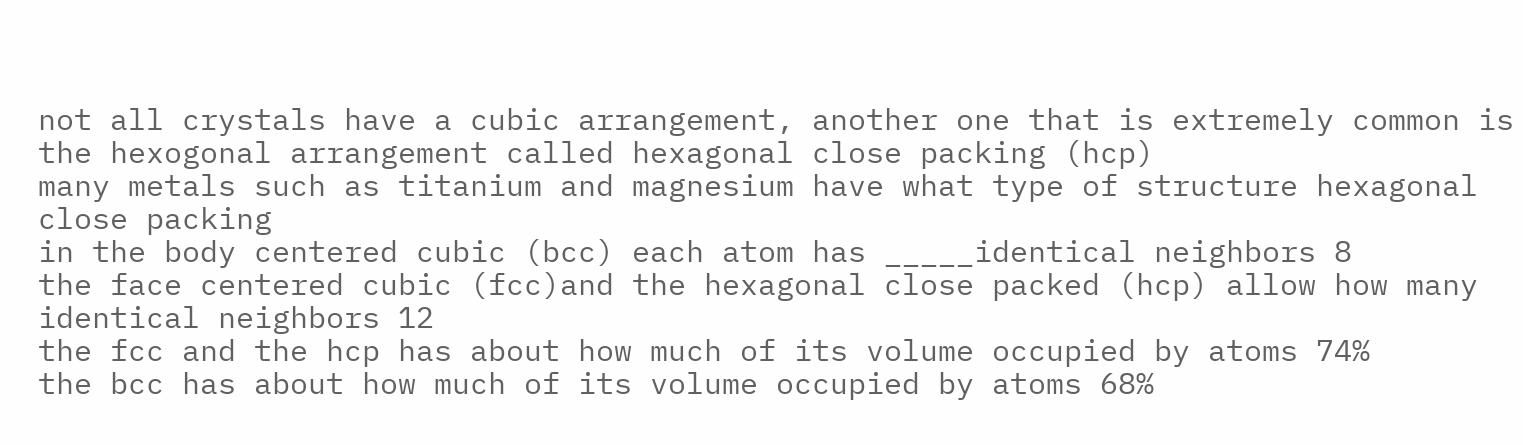not all crystals have a cubic arrangement, another one that is extremely common is the hexogonal arrangement called hexagonal close packing (hcp)
many metals such as titanium and magnesium have what type of structure hexagonal close packing
in the body centered cubic (bcc) each atom has _____identical neighbors 8
the face centered cubic (fcc)and the hexagonal close packed (hcp) allow how many identical neighbors 12
the fcc and the hcp has about how much of its volume occupied by atoms 74%
the bcc has about how much of its volume occupied by atoms 68%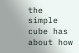the simple cube has about how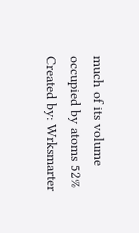much of its volume occupied by atoms 52%
Created by: Wrksmarter